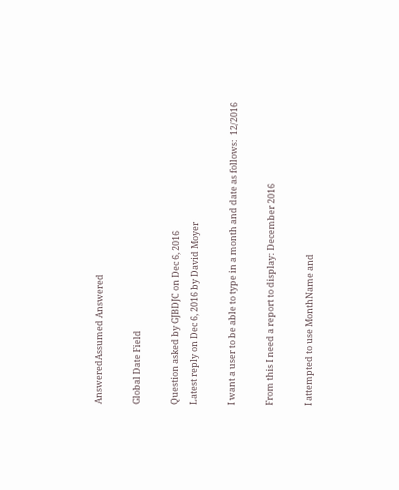AnsweredAssumed Answered

Global Date Field

Question asked by GJBDJC on Dec 6, 2016
Latest reply on Dec 6, 2016 by David Moyer

I want a user to be able to type in a month and date as follows:  12/2016

From this I need a report to display: December 2016

I attempted to use MonthName and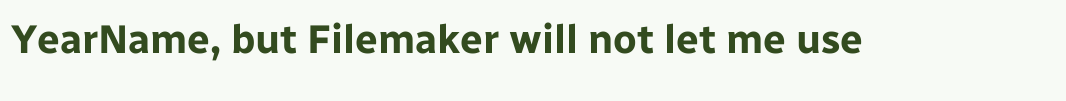YearName, but Filemaker will not let me use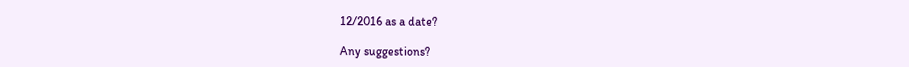12/2016 as a date?

Any suggestions?